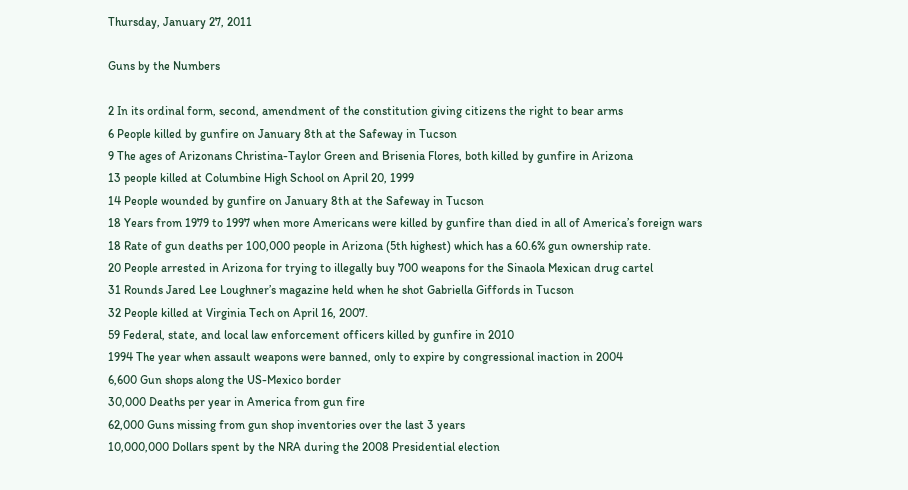Thursday, January 27, 2011

Guns by the Numbers

2 In its ordinal form, second, amendment of the constitution giving citizens the right to bear arms
6 People killed by gunfire on January 8th at the Safeway in Tucson
9 The ages of Arizonans Christina-Taylor Green and Brisenia Flores, both killed by gunfire in Arizona
13 people killed at Columbine High School on April 20, 1999
14 People wounded by gunfire on January 8th at the Safeway in Tucson
18 Years from 1979 to 1997 when more Americans were killed by gunfire than died in all of America’s foreign wars
18 Rate of gun deaths per 100,000 people in Arizona (5th highest) which has a 60.6% gun ownership rate.
20 People arrested in Arizona for trying to illegally buy 700 weapons for the Sinaola Mexican drug cartel
31 Rounds Jared Lee Loughner’s magazine held when he shot Gabriella Giffords in Tucson
32 People killed at Virginia Tech on April 16, 2007.
59 Federal, state, and local law enforcement officers killed by gunfire in 2010
1994 The year when assault weapons were banned, only to expire by congressional inaction in 2004
6,600 Gun shops along the US-Mexico border
30,000 Deaths per year in America from gun fire
62,000 Guns missing from gun shop inventories over the last 3 years
10,000,000 Dollars spent by the NRA during the 2008 Presidential election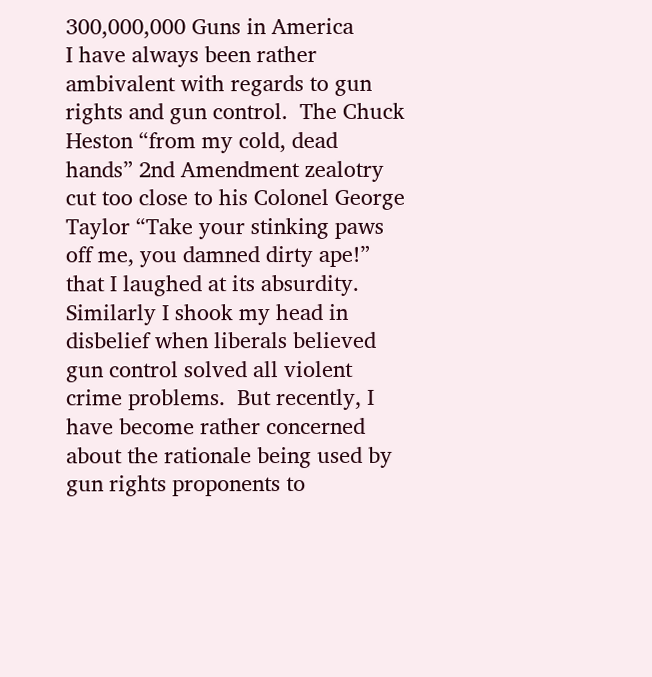300,000,000 Guns in America
I have always been rather ambivalent with regards to gun rights and gun control.  The Chuck Heston “from my cold, dead hands” 2nd Amendment zealotry cut too close to his Colonel George Taylor “Take your stinking paws off me, you damned dirty ape!” that I laughed at its absurdity. Similarly I shook my head in disbelief when liberals believed gun control solved all violent crime problems.  But recently, I have become rather concerned about the rationale being used by gun rights proponents to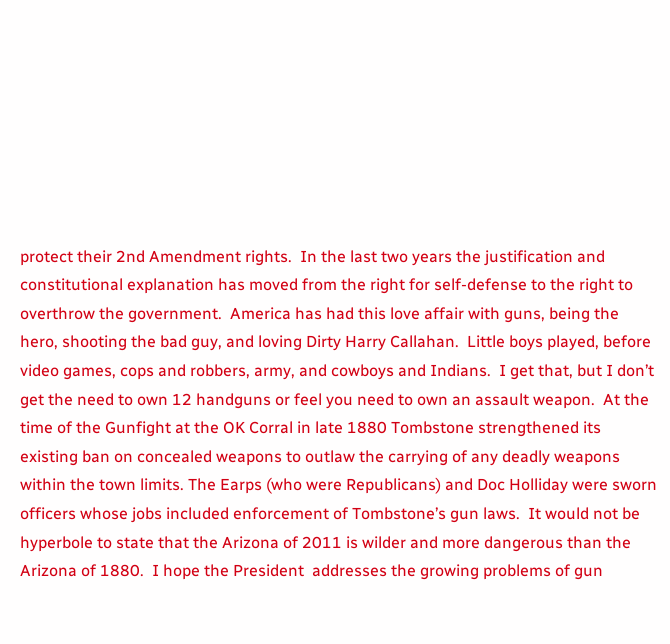protect their 2nd Amendment rights.  In the last two years the justification and constitutional explanation has moved from the right for self-defense to the right to overthrow the government.  America has had this love affair with guns, being the hero, shooting the bad guy, and loving Dirty Harry Callahan.  Little boys played, before video games, cops and robbers, army, and cowboys and Indians.  I get that, but I don’t get the need to own 12 handguns or feel you need to own an assault weapon.  At the time of the Gunfight at the OK Corral in late 1880 Tombstone strengthened its existing ban on concealed weapons to outlaw the carrying of any deadly weapons within the town limits. The Earps (who were Republicans) and Doc Holliday were sworn officers whose jobs included enforcement of Tombstone’s gun laws.  It would not be hyperbole to state that the Arizona of 2011 is wilder and more dangerous than the Arizona of 1880.  I hope the President  addresses the growing problems of gun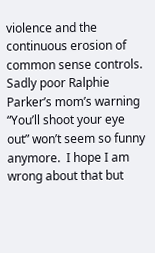violence and the continuous erosion of common sense controls.  Sadly poor Ralphie Parker’s mom’s warning “You’ll shoot your eye out” won’t seem so funny anymore.  I hope I am wrong about that but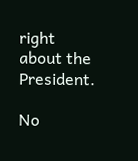right about the President.

No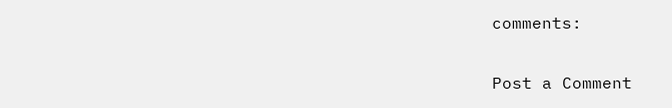comments:

Post a Comment